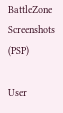BattleZone Screenshots (PSP)

User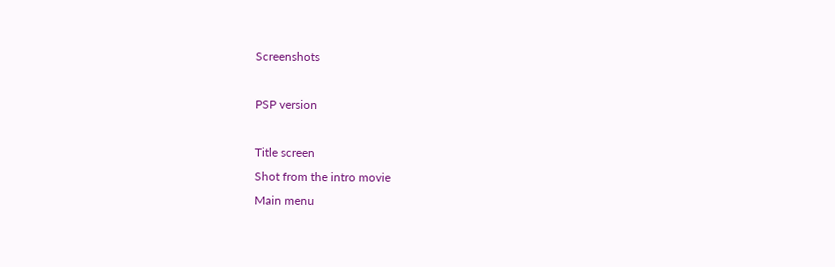Screenshots

PSP version

Title screen
Shot from the intro movie
Main menu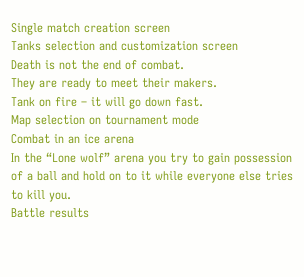Single match creation screen
Tanks selection and customization screen
Death is not the end of combat.
They are ready to meet their makers.
Tank on fire – it will go down fast.
Map selection on tournament mode
Combat in an ice arena
In the “Lone wolf” arena you try to gain possession of a ball and hold on to it while everyone else tries to kill you.
Battle results